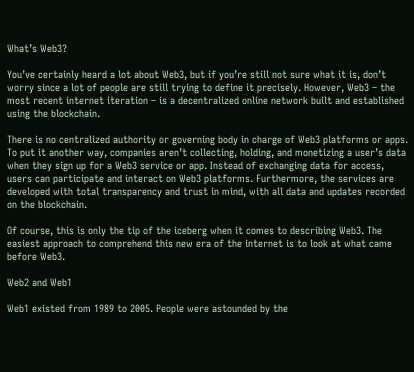What’s Web3?

You’ve certainly heard a lot about Web3, but if you’re still not sure what it is, don’t worry since a lot of people are still trying to define it precisely. However, Web3 – the most recent internet iteration – is a decentralized online network built and established using the blockchain.

There is no centralized authority or governing body in charge of Web3 platforms or apps. To put it another way, companies aren’t collecting, holding, and monetizing a user’s data when they sign up for a Web3 service or app. Instead of exchanging data for access, users can participate and interact on Web3 platforms. Furthermore, the services are developed with total transparency and trust in mind, with all data and updates recorded on the blockchain.

Of course, this is only the tip of the iceberg when it comes to describing Web3. The easiest approach to comprehend this new era of the internet is to look at what came before Web3.

Web2 and Web1

Web1 existed from 1989 to 2005. People were astounded by the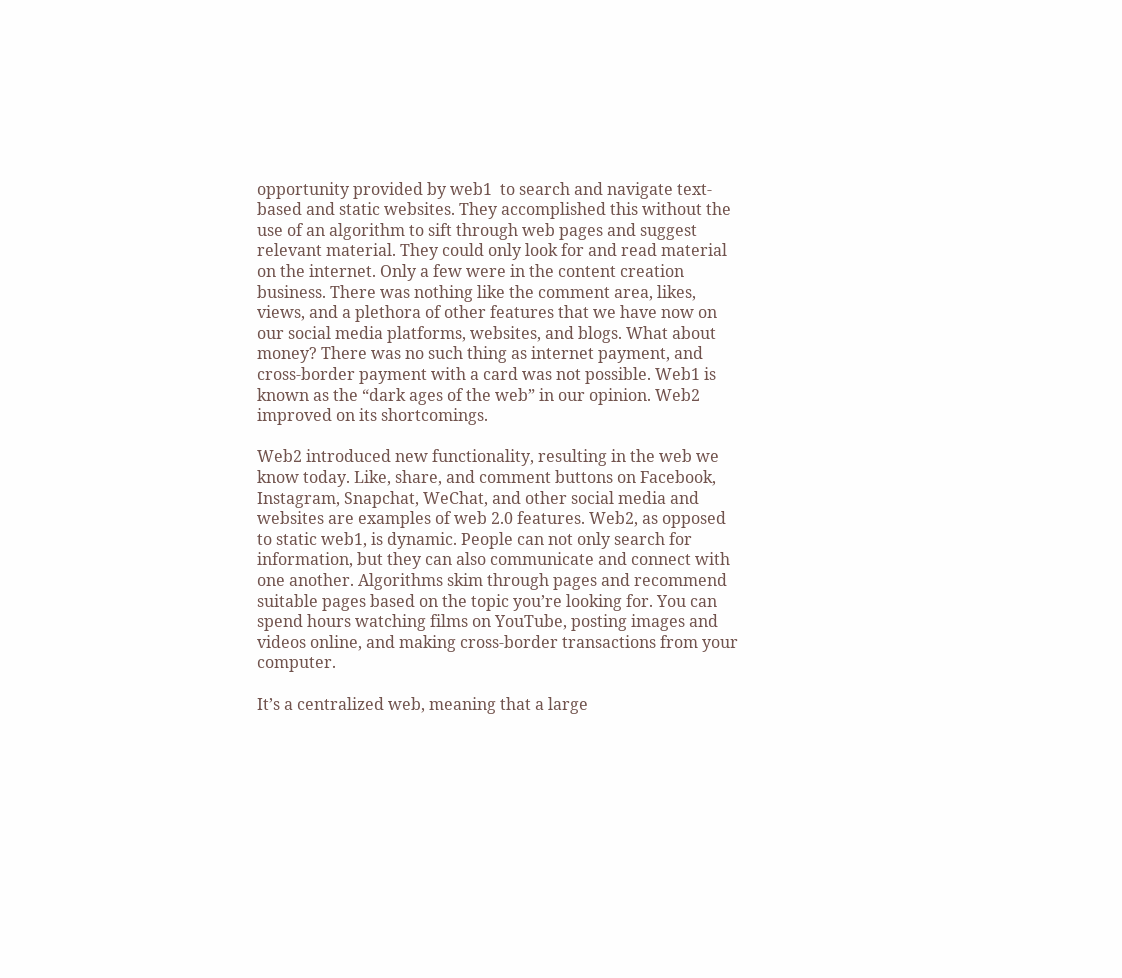opportunity provided by web1  to search and navigate text-based and static websites. They accomplished this without the use of an algorithm to sift through web pages and suggest relevant material. They could only look for and read material on the internet. Only a few were in the content creation business. There was nothing like the comment area, likes, views, and a plethora of other features that we have now on our social media platforms, websites, and blogs. What about money? There was no such thing as internet payment, and cross-border payment with a card was not possible. Web1 is known as the “dark ages of the web” in our opinion. Web2 improved on its shortcomings.

Web2 introduced new functionality, resulting in the web we know today. Like, share, and comment buttons on Facebook, Instagram, Snapchat, WeChat, and other social media and websites are examples of web 2.0 features. Web2, as opposed to static web1, is dynamic. People can not only search for information, but they can also communicate and connect with one another. Algorithms skim through pages and recommend suitable pages based on the topic you’re looking for. You can spend hours watching films on YouTube, posting images and videos online, and making cross-border transactions from your computer.

It’s a centralized web, meaning that a large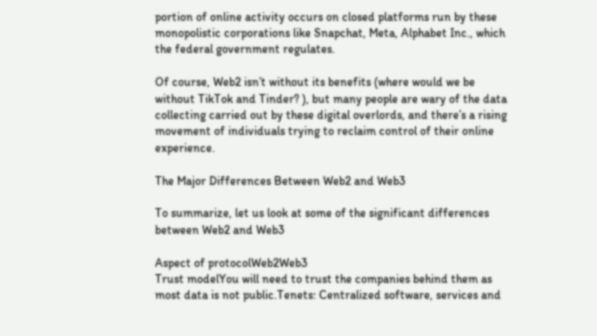portion of online activity occurs on closed platforms run by these monopolistic corporations like Snapchat, Meta, Alphabet Inc., which the federal government regulates.

Of course, Web2 isn’t without its benefits (where would we be without TikTok and Tinder? ), but many people are wary of the data collecting carried out by these digital overlords, and there’s a rising movement of individuals trying to reclaim control of their online experience.

The Major Differences Between Web2 and Web3

To summarize, let us look at some of the significant differences between Web2 and Web3

Aspect of protocolWeb2Web3
Trust modelYou will need to trust the companies behind them as most data is not public.Tenets: Centralized software, services and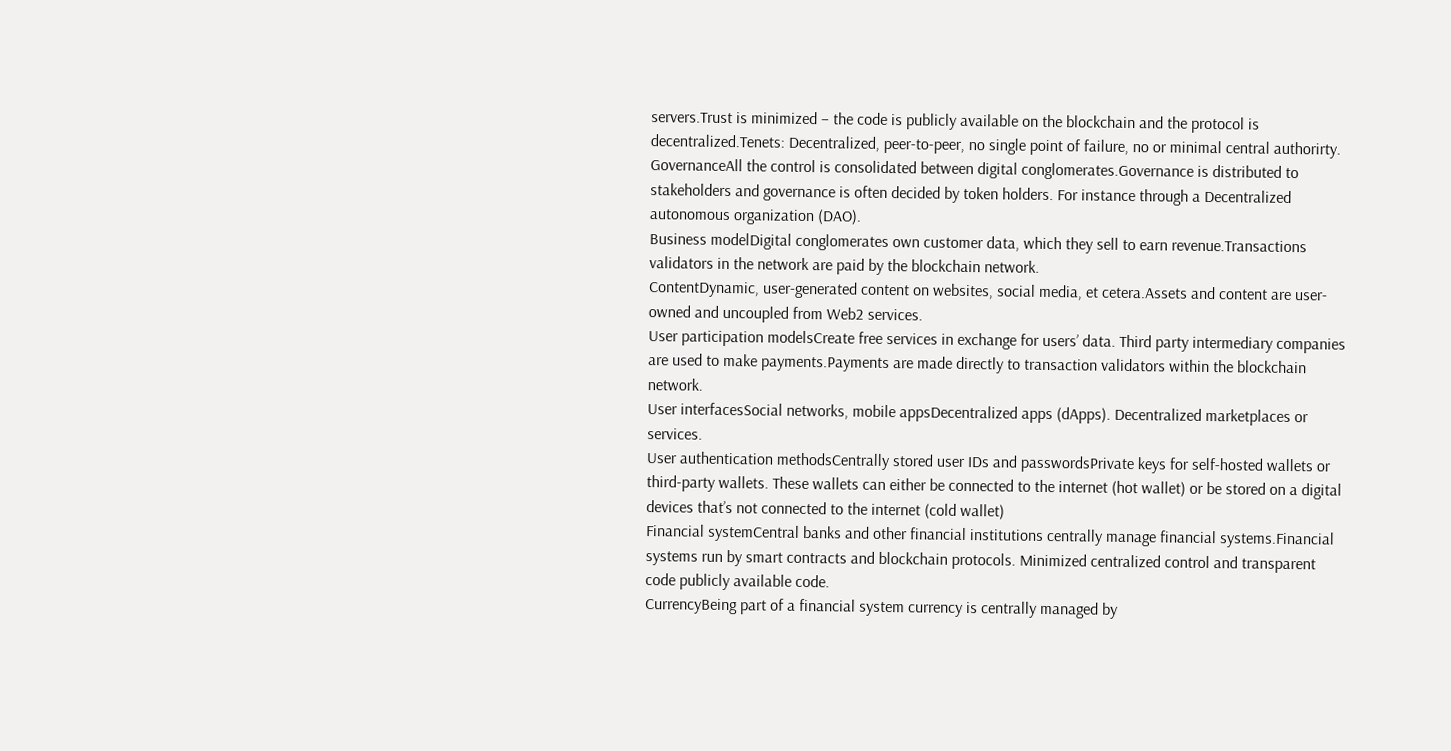servers.Trust is minimized – the code is publicly available on the blockchain and the protocol is decentralized.Tenets: Decentralized, peer-to-peer, no single point of failure, no or minimal central authorirty.
GovernanceAll the control is consolidated between digital conglomerates.Governance is distributed to stakeholders and governance is often decided by token holders. For instance through a Decentralized autonomous organization (DAO).
Business modelDigital conglomerates own customer data, which they sell to earn revenue.Transactions validators in the network are paid by the blockchain network.
ContentDynamic, user-generated content on websites, social media, et cetera.Assets and content are user-owned and uncoupled from Web2 services.
User participation modelsCreate free services in exchange for users’ data. Third party intermediary companies are used to make payments.Payments are made directly to transaction validators within the blockchain network.
User interfacesSocial networks, mobile appsDecentralized apps (dApps). Decentralized marketplaces or services.
User authentication methodsCentrally stored user IDs and passwordsPrivate keys for self-hosted wallets or third-party wallets. These wallets can either be connected to the internet (hot wallet) or be stored on a digital devices that’s not connected to the internet (cold wallet)
Financial systemCentral banks and other financial institutions centrally manage financial systems.Financial systems run by smart contracts and blockchain protocols. Minimized centralized control and transparent code publicly available code.
CurrencyBeing part of a financial system currency is centrally managed by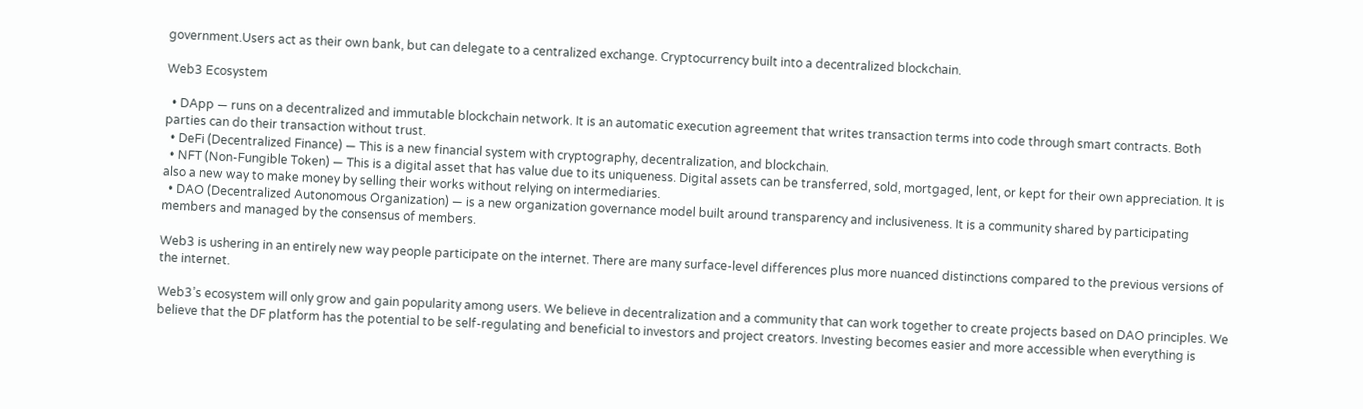government.Users act as their own bank, but can delegate to a centralized exchange. Cryptocurrency built into a decentralized blockchain.

Web3 Ecosystem

  • DApp — runs on a decentralized and immutable blockchain network. It is an automatic execution agreement that writes transaction terms into code through smart contracts. Both parties can do their transaction without trust.
  • DeFi (Decentralized Finance) — This is a new financial system with cryptography, decentralization, and blockchain.
  • NFT (Non-Fungible Token) — This is a digital asset that has value due to its uniqueness. Digital assets can be transferred, sold, mortgaged, lent, or kept for their own appreciation. It is also a new way to make money by selling their works without relying on intermediaries.
  • DAO (Decentralized Autonomous Organization) — is a new organization governance model built around transparency and inclusiveness. It is a community shared by participating members and managed by the consensus of members.

Web3 is ushering in an entirely new way people participate on the internet. There are many surface-level differences plus more nuanced distinctions compared to the previous versions of the internet.

Web3’s ecosystem will only grow and gain popularity among users. We believe in decentralization and a community that can work together to create projects based on DAO principles. We believe that the DF platform has the potential to be self-regulating and beneficial to investors and project creators. Investing becomes easier and more accessible when everything is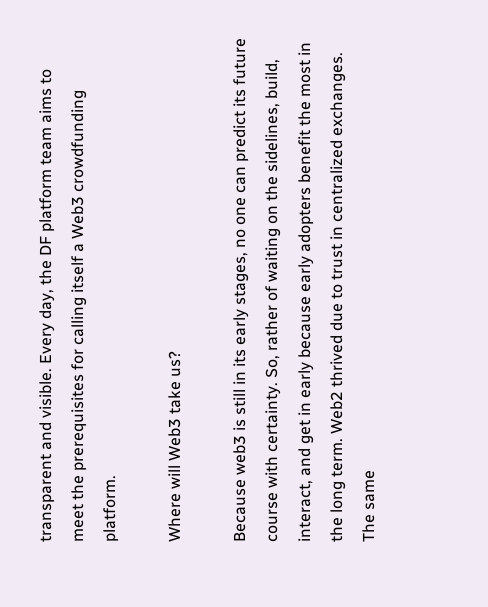transparent and visible. Every day, the DF platform team aims to meet the prerequisites for calling itself a Web3 crowdfunding platform.

Where will Web3 take us?

Because web3 is still in its early stages, no one can predict its future course with certainty. So, rather of waiting on the sidelines, build, interact, and get in early because early adopters benefit the most in the long term. Web2 thrived due to trust in centralized exchanges. The same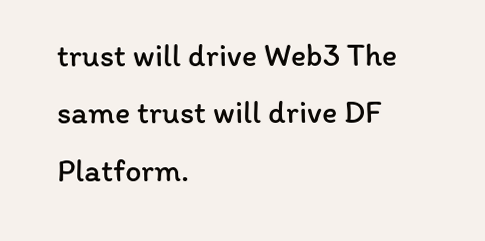trust will drive Web3 The same trust will drive DF Platform.